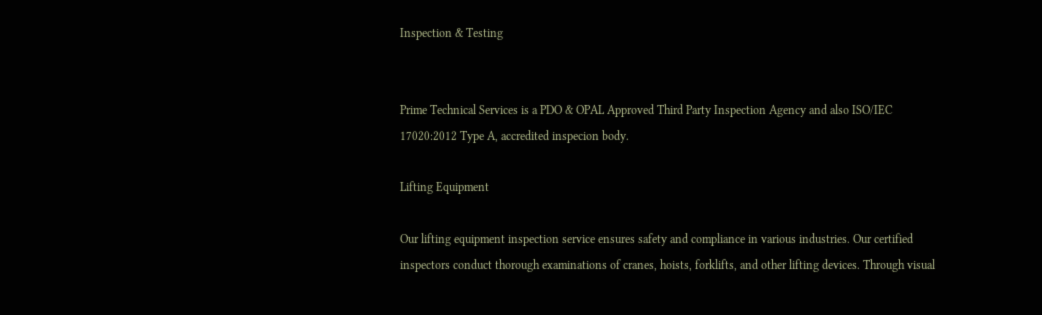Inspection & Testing


Prime Technical Services is a PDO & OPAL Approved Third Party Inspection Agency and also ISO/IEC 17020:2012 Type A, accredited inspecion body.

Lifting Equipment

Our lifting equipment inspection service ensures safety and compliance in various industries. Our certified inspectors conduct thorough examinations of cranes, hoists, forklifts, and other lifting devices. Through visual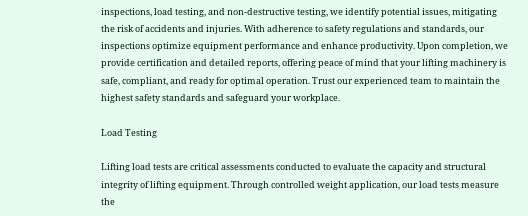inspections, load testing, and non-destructive testing, we identify potential issues, mitigating the risk of accidents and injuries. With adherence to safety regulations and standards, our inspections optimize equipment performance and enhance productivity. Upon completion, we provide certification and detailed reports, offering peace of mind that your lifting machinery is safe, compliant, and ready for optimal operation. Trust our experienced team to maintain the highest safety standards and safeguard your workplace.

Load Testing

Lifting load tests are critical assessments conducted to evaluate the capacity and structural integrity of lifting equipment. Through controlled weight application, our load tests measure the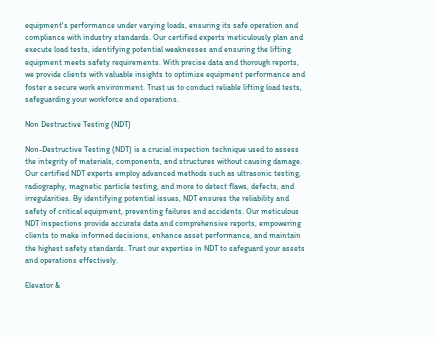equipment's performance under varying loads, ensuring its safe operation and compliance with industry standards. Our certified experts meticulously plan and execute load tests, identifying potential weaknesses and ensuring the lifting equipment meets safety requirements. With precise data and thorough reports, we provide clients with valuable insights to optimize equipment performance and foster a secure work environment. Trust us to conduct reliable lifting load tests, safeguarding your workforce and operations.

Non Destructive Testing (NDT)

Non-Destructive Testing (NDT) is a crucial inspection technique used to assess the integrity of materials, components, and structures without causing damage. Our certified NDT experts employ advanced methods such as ultrasonic testing, radiography, magnetic particle testing, and more to detect flaws, defects, and irregularities. By identifying potential issues, NDT ensures the reliability and safety of critical equipment, preventing failures and accidents. Our meticulous NDT inspections provide accurate data and comprehensive reports, empowering clients to make informed decisions, enhance asset performance, and maintain the highest safety standards. Trust our expertise in NDT to safeguard your assets and operations effectively.

Elevator &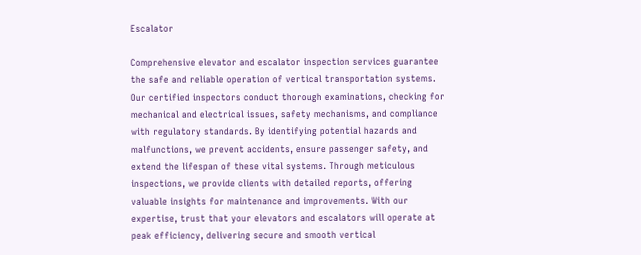Escalator

Comprehensive elevator and escalator inspection services guarantee the safe and reliable operation of vertical transportation systems. Our certified inspectors conduct thorough examinations, checking for mechanical and electrical issues, safety mechanisms, and compliance with regulatory standards. By identifying potential hazards and malfunctions, we prevent accidents, ensure passenger safety, and extend the lifespan of these vital systems. Through meticulous inspections, we provide clients with detailed reports, offering valuable insights for maintenance and improvements. With our expertise, trust that your elevators and escalators will operate at peak efficiency, delivering secure and smooth vertical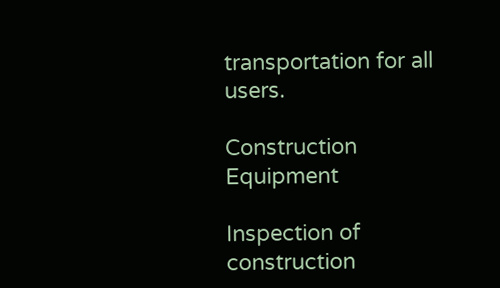transportation for all users.

Construction Equipment

Inspection of construction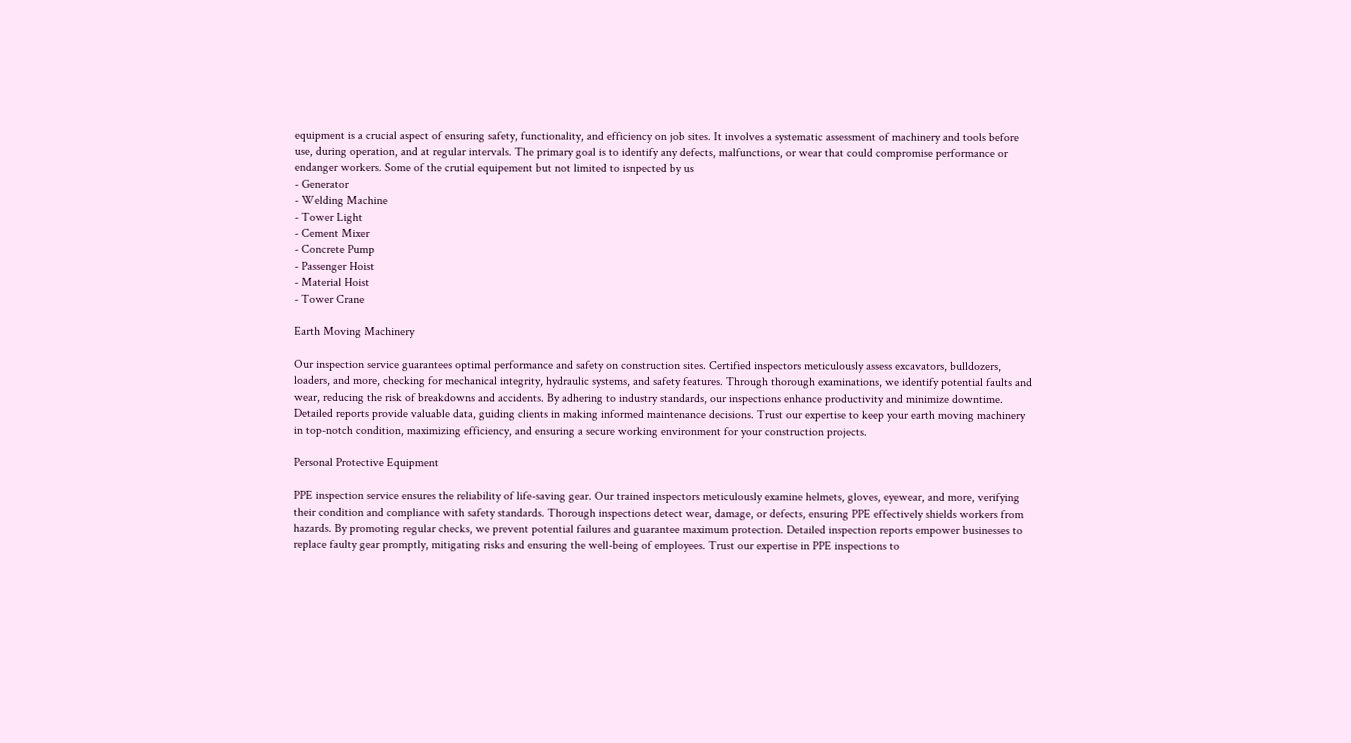equipment is a crucial aspect of ensuring safety, functionality, and efficiency on job sites. It involves a systematic assessment of machinery and tools before use, during operation, and at regular intervals. The primary goal is to identify any defects, malfunctions, or wear that could compromise performance or endanger workers. Some of the crutial equipement but not limited to isnpected by us
- Generator
- Welding Machine
- Tower Light
- Cement Mixer
- Concrete Pump
- Passenger Hoist
- Material Hoist
- Tower Crane

Earth Moving Machinery

Our inspection service guarantees optimal performance and safety on construction sites. Certified inspectors meticulously assess excavators, bulldozers, loaders, and more, checking for mechanical integrity, hydraulic systems, and safety features. Through thorough examinations, we identify potential faults and wear, reducing the risk of breakdowns and accidents. By adhering to industry standards, our inspections enhance productivity and minimize downtime. Detailed reports provide valuable data, guiding clients in making informed maintenance decisions. Trust our expertise to keep your earth moving machinery in top-notch condition, maximizing efficiency, and ensuring a secure working environment for your construction projects.

Personal Protective Equipment

PPE inspection service ensures the reliability of life-saving gear. Our trained inspectors meticulously examine helmets, gloves, eyewear, and more, verifying their condition and compliance with safety standards. Thorough inspections detect wear, damage, or defects, ensuring PPE effectively shields workers from hazards. By promoting regular checks, we prevent potential failures and guarantee maximum protection. Detailed inspection reports empower businesses to replace faulty gear promptly, mitigating risks and ensuring the well-being of employees. Trust our expertise in PPE inspections to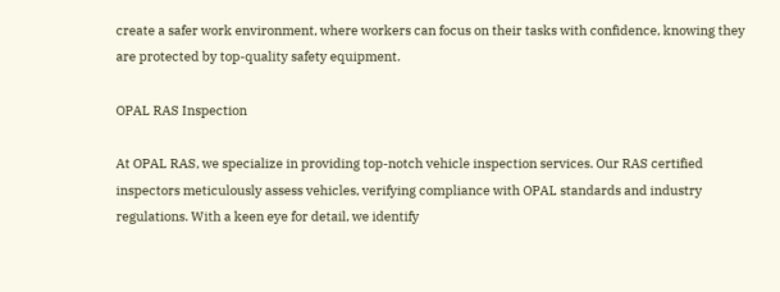create a safer work environment, where workers can focus on their tasks with confidence, knowing they are protected by top-quality safety equipment.

OPAL RAS Inspection

At OPAL RAS, we specialize in providing top-notch vehicle inspection services. Our RAS certified inspectors meticulously assess vehicles, verifying compliance with OPAL standards and industry regulations. With a keen eye for detail, we identify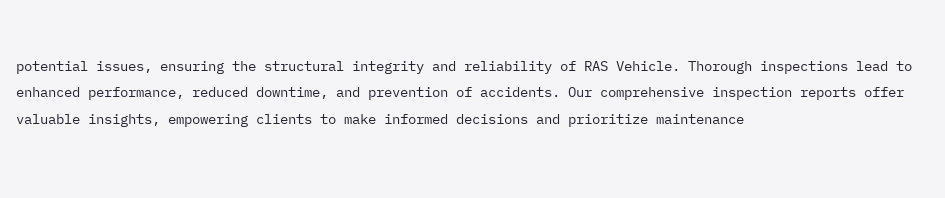potential issues, ensuring the structural integrity and reliability of RAS Vehicle. Thorough inspections lead to enhanced performance, reduced downtime, and prevention of accidents. Our comprehensive inspection reports offer valuable insights, empowering clients to make informed decisions and prioritize maintenance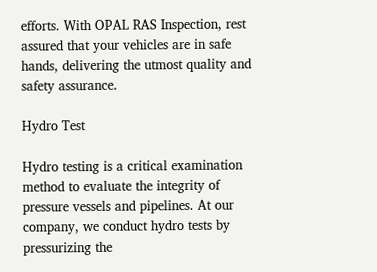efforts. With OPAL RAS Inspection, rest assured that your vehicles are in safe hands, delivering the utmost quality and safety assurance.

Hydro Test

Hydro testing is a critical examination method to evaluate the integrity of pressure vessels and pipelines. At our company, we conduct hydro tests by pressurizing the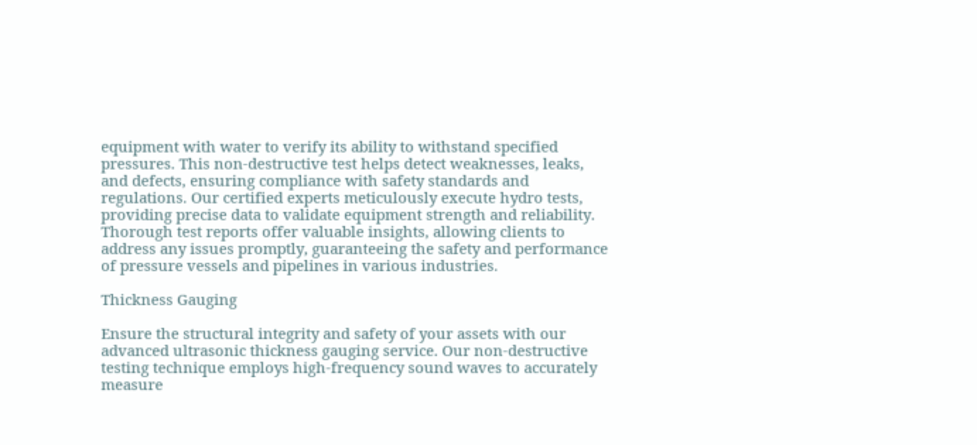equipment with water to verify its ability to withstand specified pressures. This non-destructive test helps detect weaknesses, leaks, and defects, ensuring compliance with safety standards and regulations. Our certified experts meticulously execute hydro tests, providing precise data to validate equipment strength and reliability. Thorough test reports offer valuable insights, allowing clients to address any issues promptly, guaranteeing the safety and performance of pressure vessels and pipelines in various industries.

Thickness Gauging

Ensure the structural integrity and safety of your assets with our advanced ultrasonic thickness gauging service. Our non-destructive testing technique employs high-frequency sound waves to accurately measure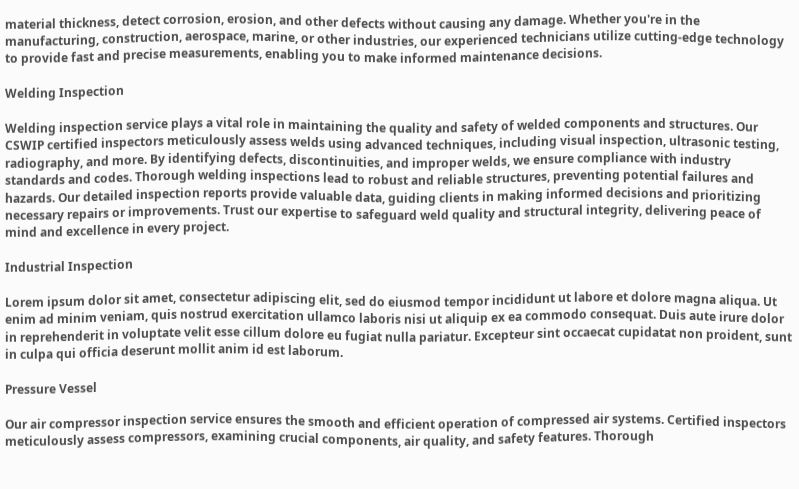material thickness, detect corrosion, erosion, and other defects without causing any damage. Whether you're in the manufacturing, construction, aerospace, marine, or other industries, our experienced technicians utilize cutting-edge technology to provide fast and precise measurements, enabling you to make informed maintenance decisions.

Welding Inspection

Welding inspection service plays a vital role in maintaining the quality and safety of welded components and structures. Our CSWIP certified inspectors meticulously assess welds using advanced techniques, including visual inspection, ultrasonic testing, radiography, and more. By identifying defects, discontinuities, and improper welds, we ensure compliance with industry standards and codes. Thorough welding inspections lead to robust and reliable structures, preventing potential failures and hazards. Our detailed inspection reports provide valuable data, guiding clients in making informed decisions and prioritizing necessary repairs or improvements. Trust our expertise to safeguard weld quality and structural integrity, delivering peace of mind and excellence in every project.

Industrial Inspection

Lorem ipsum dolor sit amet, consectetur adipiscing elit, sed do eiusmod tempor incididunt ut labore et dolore magna aliqua. Ut enim ad minim veniam, quis nostrud exercitation ullamco laboris nisi ut aliquip ex ea commodo consequat. Duis aute irure dolor in reprehenderit in voluptate velit esse cillum dolore eu fugiat nulla pariatur. Excepteur sint occaecat cupidatat non proident, sunt in culpa qui officia deserunt mollit anim id est laborum.

Pressure Vessel

Our air compressor inspection service ensures the smooth and efficient operation of compressed air systems. Certified inspectors meticulously assess compressors, examining crucial components, air quality, and safety features. Thorough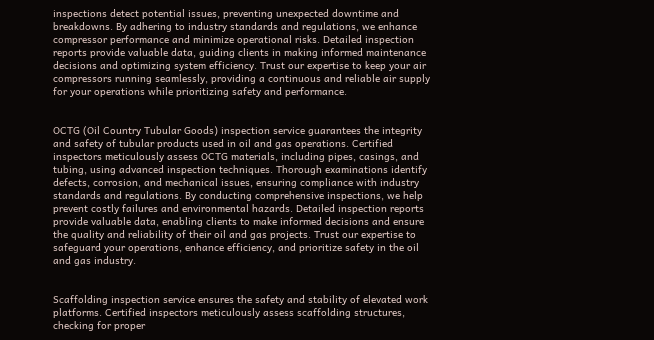inspections detect potential issues, preventing unexpected downtime and breakdowns. By adhering to industry standards and regulations, we enhance compressor performance and minimize operational risks. Detailed inspection reports provide valuable data, guiding clients in making informed maintenance decisions and optimizing system efficiency. Trust our expertise to keep your air compressors running seamlessly, providing a continuous and reliable air supply for your operations while prioritizing safety and performance.


OCTG (Oil Country Tubular Goods) inspection service guarantees the integrity and safety of tubular products used in oil and gas operations. Certified inspectors meticulously assess OCTG materials, including pipes, casings, and tubing, using advanced inspection techniques. Thorough examinations identify defects, corrosion, and mechanical issues, ensuring compliance with industry standards and regulations. By conducting comprehensive inspections, we help prevent costly failures and environmental hazards. Detailed inspection reports provide valuable data, enabling clients to make informed decisions and ensure the quality and reliability of their oil and gas projects. Trust our expertise to safeguard your operations, enhance efficiency, and prioritize safety in the oil and gas industry.


Scaffolding inspection service ensures the safety and stability of elevated work platforms. Certified inspectors meticulously assess scaffolding structures, checking for proper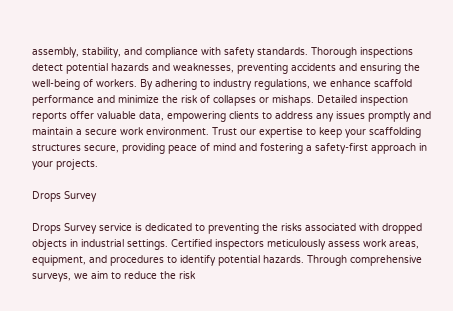assembly, stability, and compliance with safety standards. Thorough inspections detect potential hazards and weaknesses, preventing accidents and ensuring the well-being of workers. By adhering to industry regulations, we enhance scaffold performance and minimize the risk of collapses or mishaps. Detailed inspection reports offer valuable data, empowering clients to address any issues promptly and maintain a secure work environment. Trust our expertise to keep your scaffolding structures secure, providing peace of mind and fostering a safety-first approach in your projects.

Drops Survey

Drops Survey service is dedicated to preventing the risks associated with dropped objects in industrial settings. Certified inspectors meticulously assess work areas, equipment, and procedures to identify potential hazards. Through comprehensive surveys, we aim to reduce the risk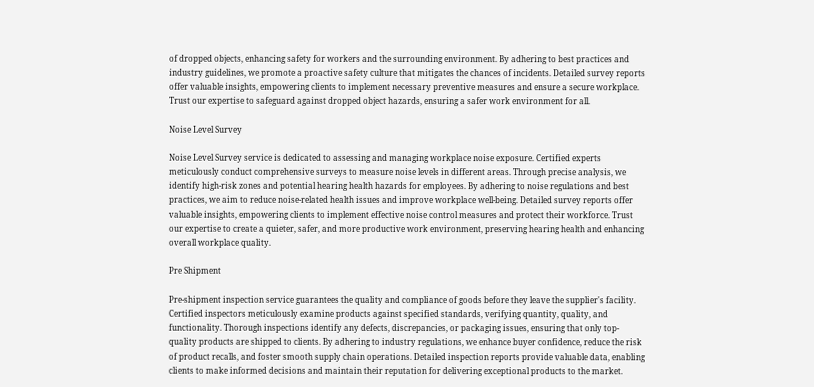of dropped objects, enhancing safety for workers and the surrounding environment. By adhering to best practices and industry guidelines, we promote a proactive safety culture that mitigates the chances of incidents. Detailed survey reports offer valuable insights, empowering clients to implement necessary preventive measures and ensure a secure workplace. Trust our expertise to safeguard against dropped object hazards, ensuring a safer work environment for all.

Noise Level Survey

Noise Level Survey service is dedicated to assessing and managing workplace noise exposure. Certified experts meticulously conduct comprehensive surveys to measure noise levels in different areas. Through precise analysis, we identify high-risk zones and potential hearing health hazards for employees. By adhering to noise regulations and best practices, we aim to reduce noise-related health issues and improve workplace well-being. Detailed survey reports offer valuable insights, empowering clients to implement effective noise control measures and protect their workforce. Trust our expertise to create a quieter, safer, and more productive work environment, preserving hearing health and enhancing overall workplace quality.

Pre Shipment

Pre-shipment inspection service guarantees the quality and compliance of goods before they leave the supplier's facility. Certified inspectors meticulously examine products against specified standards, verifying quantity, quality, and functionality. Thorough inspections identify any defects, discrepancies, or packaging issues, ensuring that only top-quality products are shipped to clients. By adhering to industry regulations, we enhance buyer confidence, reduce the risk of product recalls, and foster smooth supply chain operations. Detailed inspection reports provide valuable data, enabling clients to make informed decisions and maintain their reputation for delivering exceptional products to the market.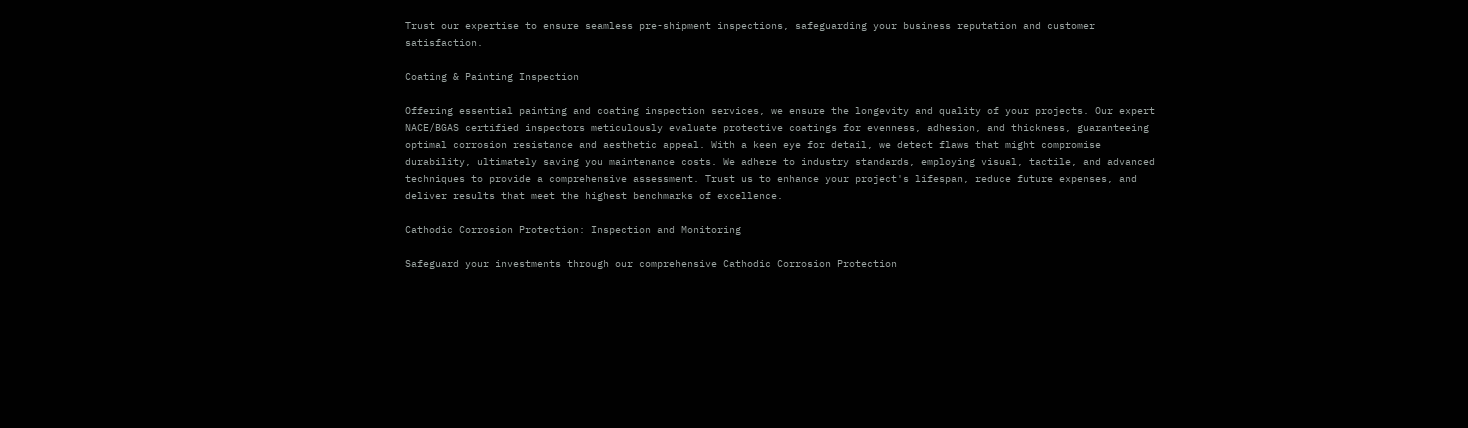Trust our expertise to ensure seamless pre-shipment inspections, safeguarding your business reputation and customer satisfaction.

Coating & Painting Inspection

Offering essential painting and coating inspection services, we ensure the longevity and quality of your projects. Our expert NACE/BGAS certified inspectors meticulously evaluate protective coatings for evenness, adhesion, and thickness, guaranteeing optimal corrosion resistance and aesthetic appeal. With a keen eye for detail, we detect flaws that might compromise durability, ultimately saving you maintenance costs. We adhere to industry standards, employing visual, tactile, and advanced techniques to provide a comprehensive assessment. Trust us to enhance your project's lifespan, reduce future expenses, and deliver results that meet the highest benchmarks of excellence.

Cathodic Corrosion Protection: Inspection and Monitoring

Safeguard your investments through our comprehensive Cathodic Corrosion Protection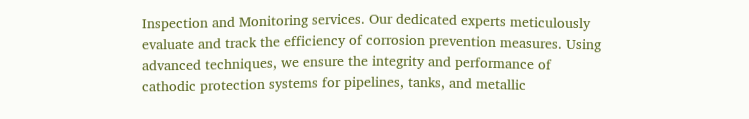Inspection and Monitoring services. Our dedicated experts meticulously evaluate and track the efficiency of corrosion prevention measures. Using advanced techniques, we ensure the integrity and performance of cathodic protection systems for pipelines, tanks, and metallic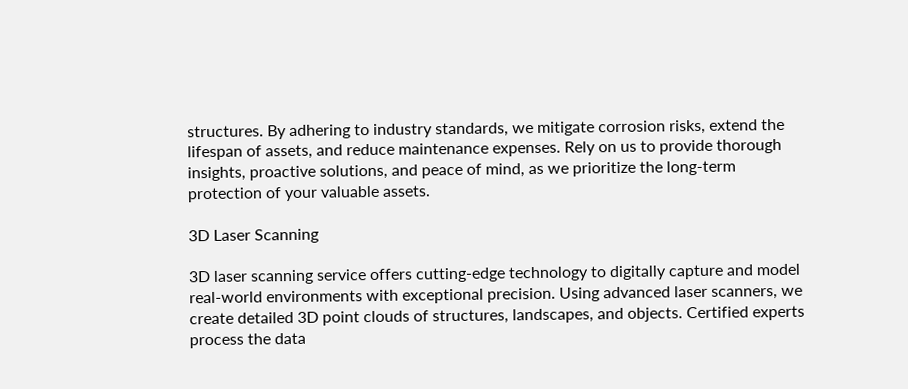structures. By adhering to industry standards, we mitigate corrosion risks, extend the lifespan of assets, and reduce maintenance expenses. Rely on us to provide thorough insights, proactive solutions, and peace of mind, as we prioritize the long-term protection of your valuable assets.

3D Laser Scanning

3D laser scanning service offers cutting-edge technology to digitally capture and model real-world environments with exceptional precision. Using advanced laser scanners, we create detailed 3D point clouds of structures, landscapes, and objects. Certified experts process the data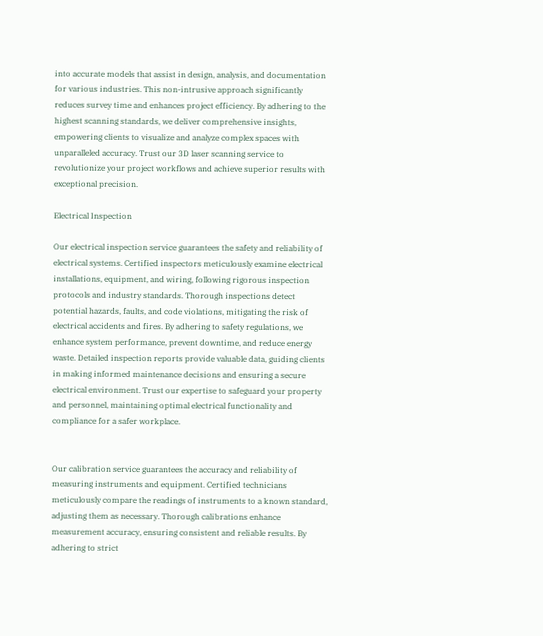into accurate models that assist in design, analysis, and documentation for various industries. This non-intrusive approach significantly reduces survey time and enhances project efficiency. By adhering to the highest scanning standards, we deliver comprehensive insights, empowering clients to visualize and analyze complex spaces with unparalleled accuracy. Trust our 3D laser scanning service to revolutionize your project workflows and achieve superior results with exceptional precision.

Electrical Inspection

Our electrical inspection service guarantees the safety and reliability of electrical systems. Certified inspectors meticulously examine electrical installations, equipment, and wiring, following rigorous inspection protocols and industry standards. Thorough inspections detect potential hazards, faults, and code violations, mitigating the risk of electrical accidents and fires. By adhering to safety regulations, we enhance system performance, prevent downtime, and reduce energy waste. Detailed inspection reports provide valuable data, guiding clients in making informed maintenance decisions and ensuring a secure electrical environment. Trust our expertise to safeguard your property and personnel, maintaining optimal electrical functionality and compliance for a safer workplace.


Our calibration service guarantees the accuracy and reliability of measuring instruments and equipment. Certified technicians meticulously compare the readings of instruments to a known standard, adjusting them as necessary. Thorough calibrations enhance measurement accuracy, ensuring consistent and reliable results. By adhering to strict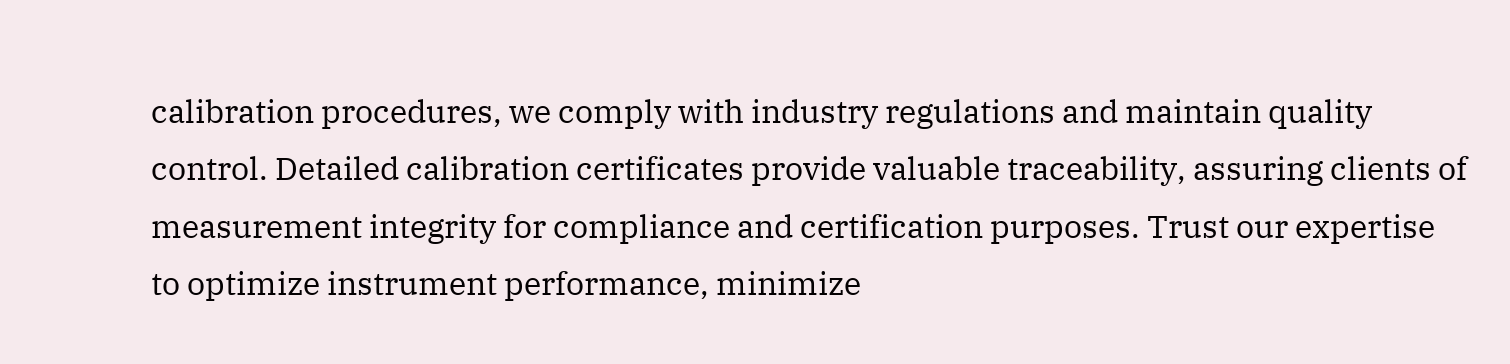calibration procedures, we comply with industry regulations and maintain quality control. Detailed calibration certificates provide valuable traceability, assuring clients of measurement integrity for compliance and certification purposes. Trust our expertise to optimize instrument performance, minimize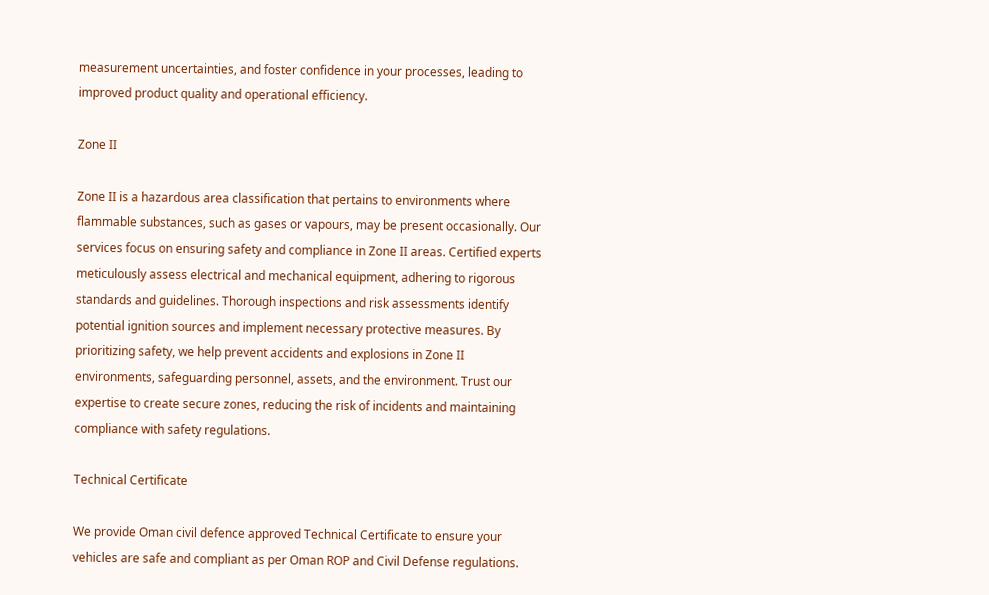measurement uncertainties, and foster confidence in your processes, leading to improved product quality and operational efficiency.

Zone II

Zone II is a hazardous area classification that pertains to environments where flammable substances, such as gases or vapours, may be present occasionally. Our services focus on ensuring safety and compliance in Zone II areas. Certified experts meticulously assess electrical and mechanical equipment, adhering to rigorous standards and guidelines. Thorough inspections and risk assessments identify potential ignition sources and implement necessary protective measures. By prioritizing safety, we help prevent accidents and explosions in Zone II environments, safeguarding personnel, assets, and the environment. Trust our expertise to create secure zones, reducing the risk of incidents and maintaining compliance with safety regulations.

Technical Certificate

We provide Oman civil defence approved Technical Certificate to ensure your vehicles are safe and compliant as per Oman ROP and Civil Defense regulations.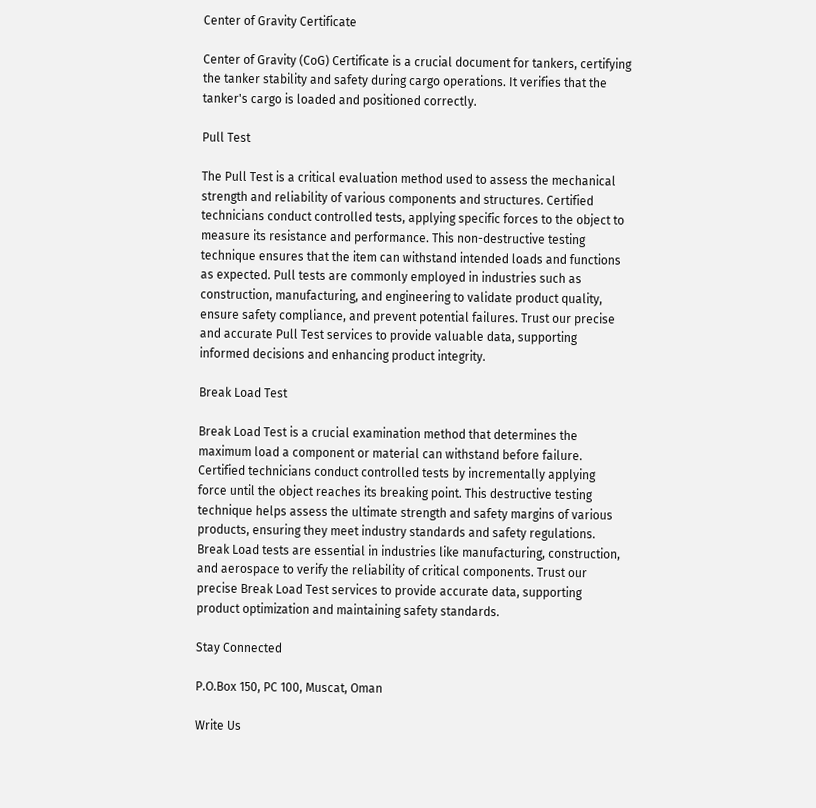Center of Gravity Certificate

Center of Gravity (CoG) Certificate is a crucial document for tankers, certifying the tanker stability and safety during cargo operations. It verifies that the tanker's cargo is loaded and positioned correctly.

Pull Test

The Pull Test is a critical evaluation method used to assess the mechanical strength and reliability of various components and structures. Certified technicians conduct controlled tests, applying specific forces to the object to measure its resistance and performance. This non-destructive testing technique ensures that the item can withstand intended loads and functions as expected. Pull tests are commonly employed in industries such as construction, manufacturing, and engineering to validate product quality, ensure safety compliance, and prevent potential failures. Trust our precise and accurate Pull Test services to provide valuable data, supporting informed decisions and enhancing product integrity.

Break Load Test

Break Load Test is a crucial examination method that determines the maximum load a component or material can withstand before failure. Certified technicians conduct controlled tests by incrementally applying force until the object reaches its breaking point. This destructive testing technique helps assess the ultimate strength and safety margins of various products, ensuring they meet industry standards and safety regulations. Break Load tests are essential in industries like manufacturing, construction, and aerospace to verify the reliability of critical components. Trust our precise Break Load Test services to provide accurate data, supporting product optimization and maintaining safety standards.

Stay Connected

P.O.Box 150, PC 100, Muscat, Oman

Write Us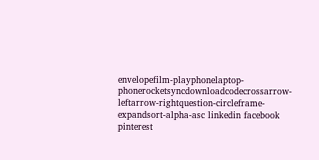envelopefilm-playphonelaptop-phonerocketsyncdownloadcodecrossarrow-leftarrow-rightquestion-circleframe-expandsort-alpha-asc linkedin facebook pinterest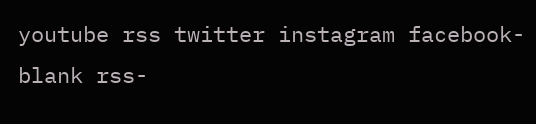youtube rss twitter instagram facebook-blank rss-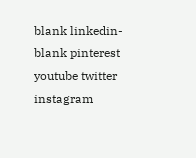blank linkedin-blank pinterest youtube twitter instagram